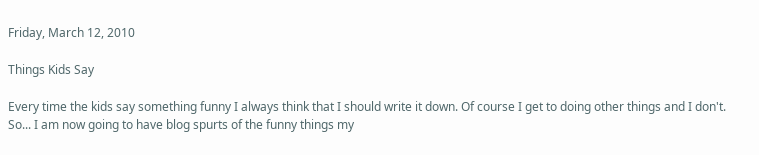Friday, March 12, 2010

Things Kids Say

Every time the kids say something funny I always think that I should write it down. Of course I get to doing other things and I don't. So... I am now going to have blog spurts of the funny things my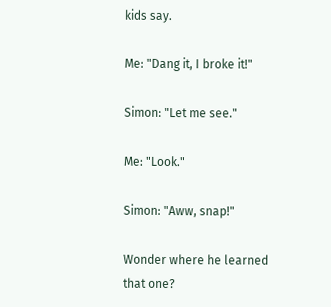kids say.

Me: "Dang it, I broke it!"

Simon: "Let me see."

Me: "Look."

Simon: "Aww, snap!"

Wonder where he learned that one?